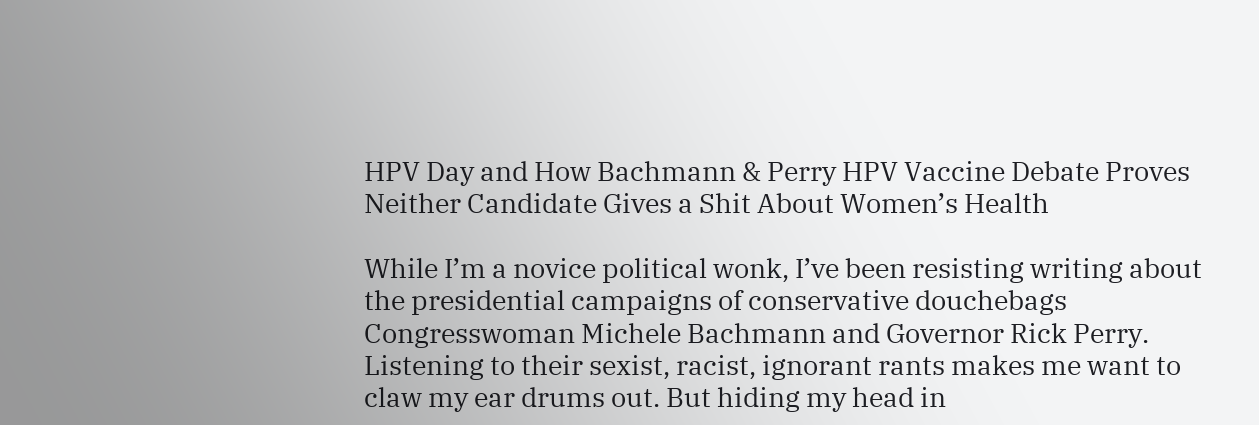HPV Day and How Bachmann & Perry HPV Vaccine Debate Proves Neither Candidate Gives a Shit About Women’s Health

While I’m a novice political wonk, I’ve been resisting writing about the presidential campaigns of conservative douchebags Congresswoman Michele Bachmann and Governor Rick Perry. Listening to their sexist, racist, ignorant rants makes me want to claw my ear drums out. But hiding my head in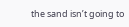the sand isn’t going to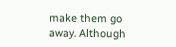make them go away. Although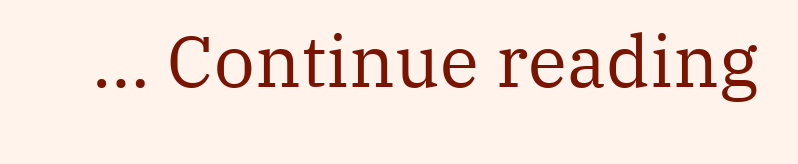… Continue reading